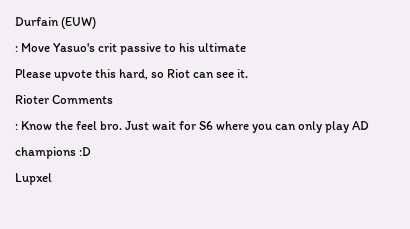Durfain (EUW)
: Move Yasuo's crit passive to his ultimate
Please upvote this hard, so Riot can see it.
Rioter Comments
: Know the feel bro. Just wait for S6 where you can only play AD champions :D
Lupxel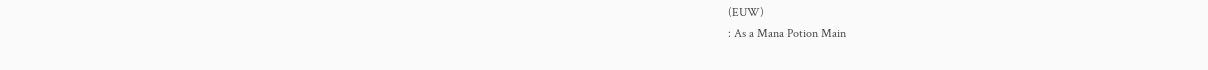(EUW)
: As a Mana Potion Main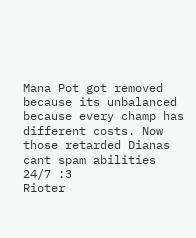Mana Pot got removed because its unbalanced because every champ has different costs. Now those retarded Dianas cant spam abilities 24/7 :3
Rioter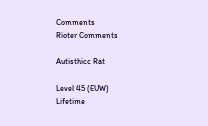Comments
Rioter Comments

Autisthicc Rat

Level 45 (EUW)
Lifetime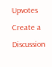Upvotes
Create a Discussion